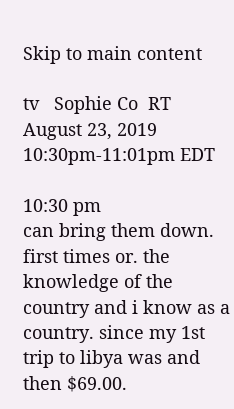Skip to main content

tv   Sophie Co  RT  August 23, 2019 10:30pm-11:01pm EDT

10:30 pm
can bring them down. first times or. the knowledge of the country and i know as a country. since my 1st trip to libya was and then $69.00.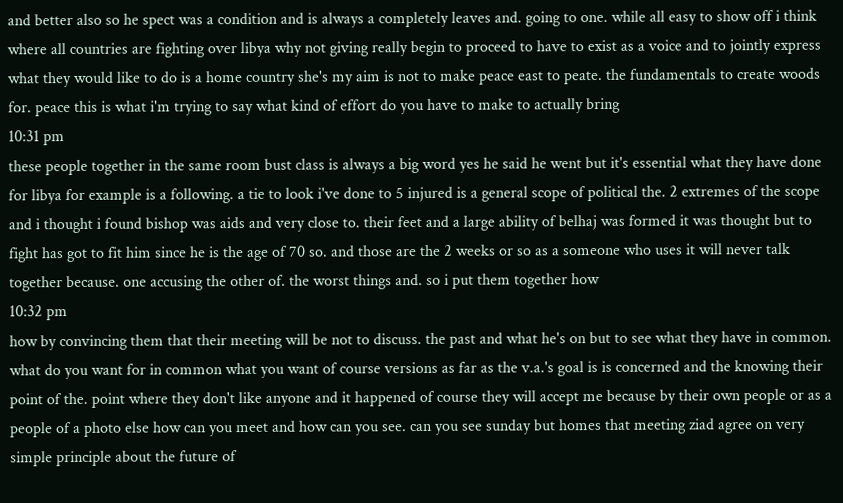and better also so he spect was a condition and is always a completely leaves and. going to one. while all easy to show off i think where all countries are fighting over libya why not giving really begin to proceed to have to exist as a voice and to jointly express what they would like to do is a home country she's my aim is not to make peace east to peate. the fundamentals to create woods for. peace this is what i'm trying to say what kind of effort do you have to make to actually bring
10:31 pm
these people together in the same room bust class is always a big word yes he said he went but it's essential what they have done for libya for example is a following. a tie to look i've done to 5 injured is a general scope of political the. 2 extremes of the scope and i thought i found bishop was aids and very close to. their feet and a large ability of belhaj was formed it was thought but to fight has got to fit him since he is the age of 70 so. and those are the 2 weeks or so as a someone who uses it will never talk together because. one accusing the other of. the worst things and. so i put them together how
10:32 pm
how by convincing them that their meeting will be not to discuss. the past and what he's on but to see what they have in common. what do you want for in common what you want of course versions as far as the v.a.'s goal is is concerned and the knowing their point of the. point where they don't like anyone and it happened of course they will accept me because by their own people or as a people of a photo else how can you meet and how can you see. can you see sunday but homes that meeting ziad agree on very simple principle about the future of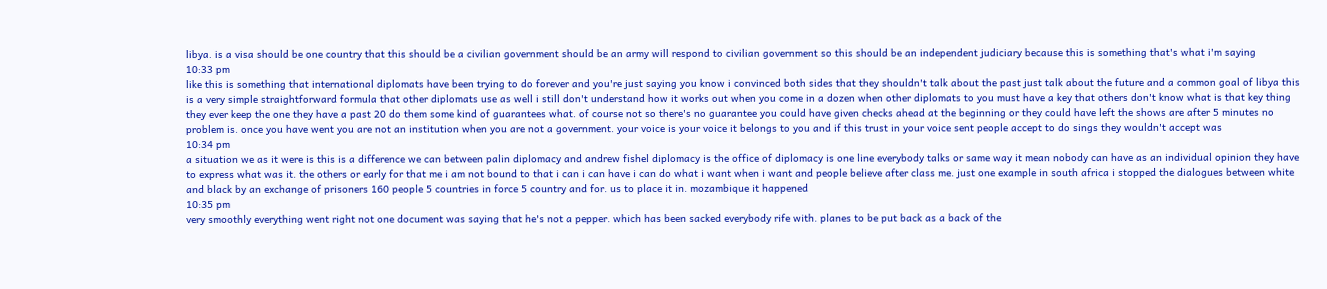libya. is a visa should be one country that this should be a civilian government should be an army will respond to civilian government so this should be an independent judiciary because this is something that's what i'm saying
10:33 pm
like this is something that international diplomats have been trying to do forever and you're just saying you know i convinced both sides that they shouldn't talk about the past just talk about the future and a common goal of libya this is a very simple straightforward formula that other diplomats use as well i still don't understand how it works out when you come in a dozen when other diplomats to you must have a key that others don't know what is that key thing they ever keep the one they have a past 20 do them some kind of guarantees what. of course not so there's no guarantee you could have given checks ahead at the beginning or they could have left the shows are after 5 minutes no problem is. once you have went you are not an institution when you are not a government. your voice is your voice it belongs to you and if this trust in your voice sent people accept to do sings they wouldn't accept was
10:34 pm
a situation we as it were is this is a difference we can between palin diplomacy and andrew fishel diplomacy is the office of diplomacy is one line everybody talks or same way it mean nobody can have as an individual opinion they have to express what was it. the others or early for that me i am not bound to that i can i can have i can do what i want when i want and people believe after class me. just one example in south africa i stopped the dialogues between white and black by an exchange of prisoners 160 people 5 countries in force 5 country and for. us to place it in. mozambique it happened
10:35 pm
very smoothly everything went right not one document was saying that he's not a pepper. which has been sacked everybody rife with. planes to be put back as a back of the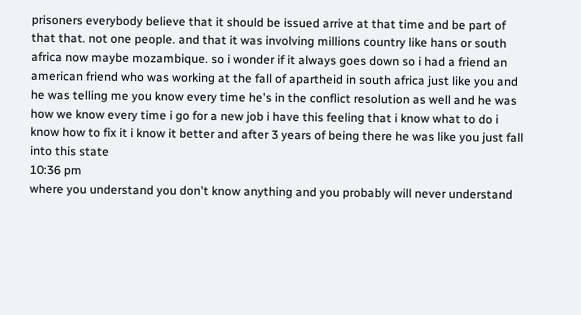prisoners everybody believe that it should be issued arrive at that time and be part of that that. not one people. and that it was involving millions country like hans or south africa now maybe mozambique. so i wonder if it always goes down so i had a friend an american friend who was working at the fall of apartheid in south africa just like you and he was telling me you know every time he's in the conflict resolution as well and he was how we know every time i go for a new job i have this feeling that i know what to do i know how to fix it i know it better and after 3 years of being there he was like you just fall into this state
10:36 pm
where you understand you don't know anything and you probably will never understand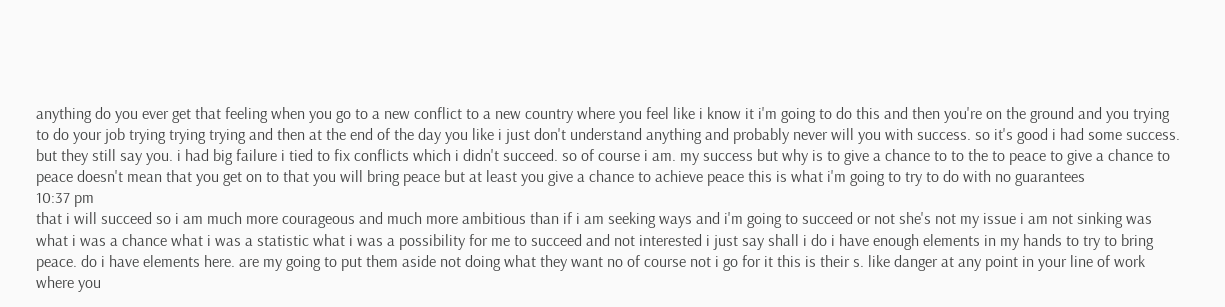anything do you ever get that feeling when you go to a new conflict to a new country where you feel like i know it i'm going to do this and then you're on the ground and you trying to do your job trying trying trying and then at the end of the day you like i just don't understand anything and probably never will you with success. so it's good i had some success. but they still say you. i had big failure i tied to fix conflicts which i didn't succeed. so of course i am. my success but why is to give a chance to to the to peace to give a chance to peace doesn't mean that you get on to that you will bring peace but at least you give a chance to achieve peace this is what i'm going to try to do with no guarantees
10:37 pm
that i will succeed so i am much more courageous and much more ambitious than if i am seeking ways and i'm going to succeed or not she's not my issue i am not sinking was what i was a chance what i was a statistic what i was a possibility for me to succeed and not interested i just say shall i do i have enough elements in my hands to try to bring peace. do i have elements here. are my going to put them aside not doing what they want no of course not i go for it this is their s. like danger at any point in your line of work where you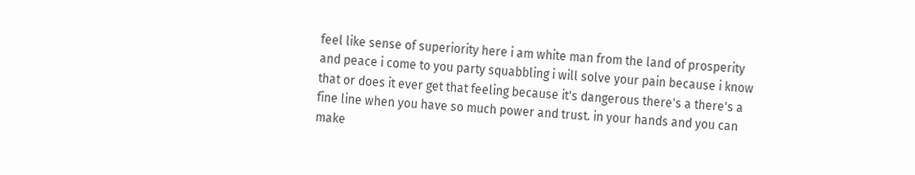feel like sense of superiority here i am white man from the land of prosperity and peace i come to you party squabbling i will solve your pain because i know that or does it ever get that feeling because it's dangerous there's a there's a fine line when you have so much power and trust. in your hands and you can make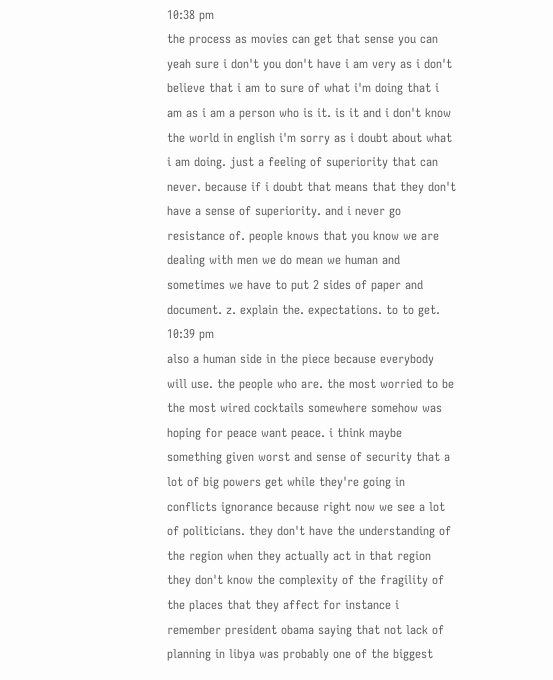10:38 pm
the process as movies can get that sense you can yeah sure i don't you don't have i am very as i don't believe that i am to sure of what i'm doing that i am as i am a person who is it. is it and i don't know the world in english i'm sorry as i doubt about what i am doing. just a feeling of superiority that can never. because if i doubt that means that they don't have a sense of superiority. and i never go resistance of. people knows that you know we are dealing with men we do mean we human and sometimes we have to put 2 sides of paper and document. z. explain the. expectations. to to get.
10:39 pm
also a human side in the piece because everybody will use. the people who are. the most worried to be the most wired cocktails somewhere somehow was hoping for peace want peace. i think maybe something given worst and sense of security that a lot of big powers get while they're going in conflicts ignorance because right now we see a lot of politicians. they don't have the understanding of the region when they actually act in that region they don't know the complexity of the fragility of the places that they affect for instance i remember president obama saying that not lack of planning in libya was probably one of the biggest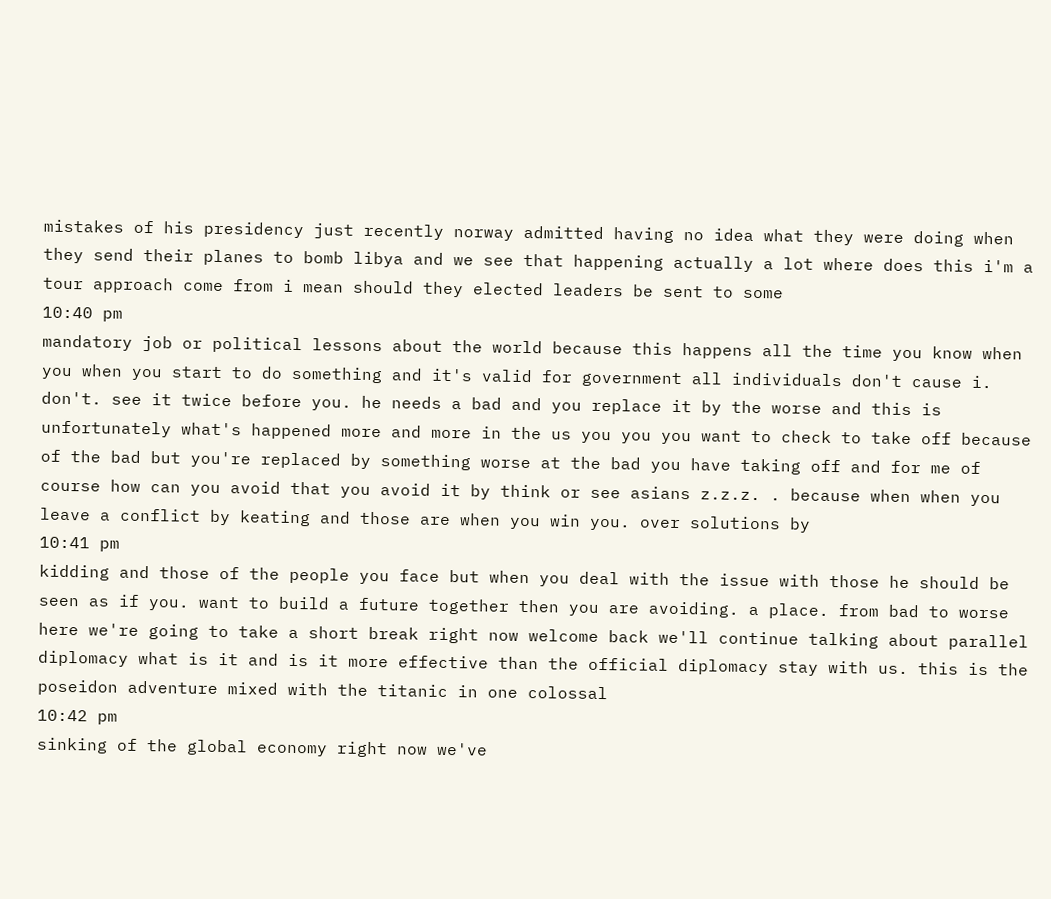mistakes of his presidency just recently norway admitted having no idea what they were doing when they send their planes to bomb libya and we see that happening actually a lot where does this i'm a tour approach come from i mean should they elected leaders be sent to some
10:40 pm
mandatory job or political lessons about the world because this happens all the time you know when you when you start to do something and it's valid for government all individuals don't cause i. don't. see it twice before you. he needs a bad and you replace it by the worse and this is unfortunately what's happened more and more in the us you you you want to check to take off because of the bad but you're replaced by something worse at the bad you have taking off and for me of course how can you avoid that you avoid it by think or see asians z.z.z. . because when when you leave a conflict by keating and those are when you win you. over solutions by
10:41 pm
kidding and those of the people you face but when you deal with the issue with those he should be seen as if you. want to build a future together then you are avoiding. a place. from bad to worse here we're going to take a short break right now welcome back we'll continue talking about parallel diplomacy what is it and is it more effective than the official diplomacy stay with us. this is the poseidon adventure mixed with the titanic in one colossal
10:42 pm
sinking of the global economy right now we've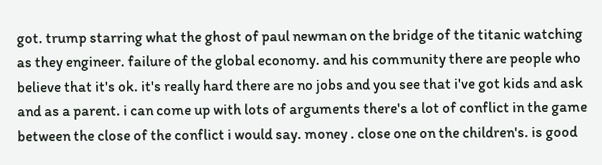got. trump starring what the ghost of paul newman on the bridge of the titanic watching as they engineer. failure of the global economy. and his community there are people who believe that it's ok. it's really hard there are no jobs and you see that i've got kids and ask and as a parent. i can come up with lots of arguments there's a lot of conflict in the game between the close of the conflict i would say. money . close one on the children's. is good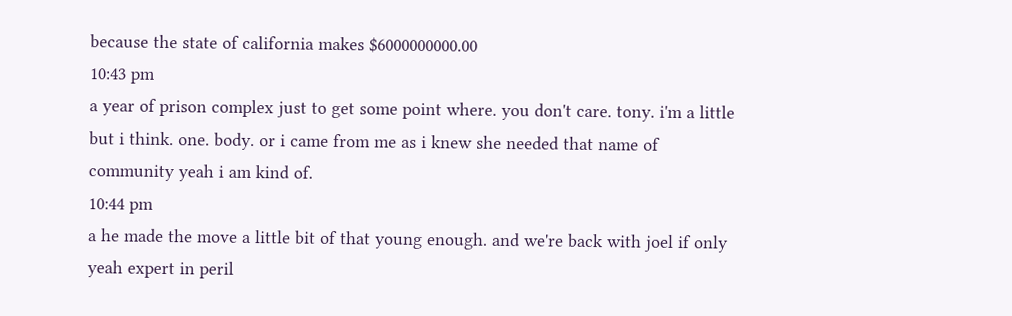because the state of california makes $6000000000.00
10:43 pm
a year of prison complex just to get some point where. you don't care. tony. i'm a little but i think. one. body. or i came from me as i knew she needed that name of community yeah i am kind of.
10:44 pm
a he made the move a little bit of that young enough. and we're back with joel if only yeah expert in peril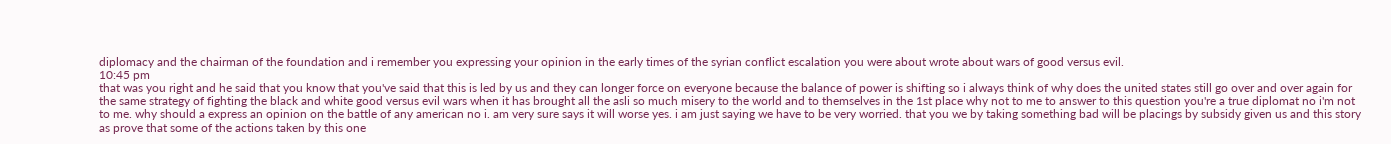diplomacy and the chairman of the foundation and i remember you expressing your opinion in the early times of the syrian conflict escalation you were about wrote about wars of good versus evil.
10:45 pm
that was you right and he said that you know that you've said that this is led by us and they can longer force on everyone because the balance of power is shifting so i always think of why does the united states still go over and over again for the same strategy of fighting the black and white good versus evil wars when it has brought all the asli so much misery to the world and to themselves in the 1st place why not to me to answer to this question you're a true diplomat no i'm not to me. why should a express an opinion on the battle of any american no i. am very sure says it will worse yes. i am just saying we have to be very worried. that you we by taking something bad will be placings by subsidy given us and this story as prove that some of the actions taken by this one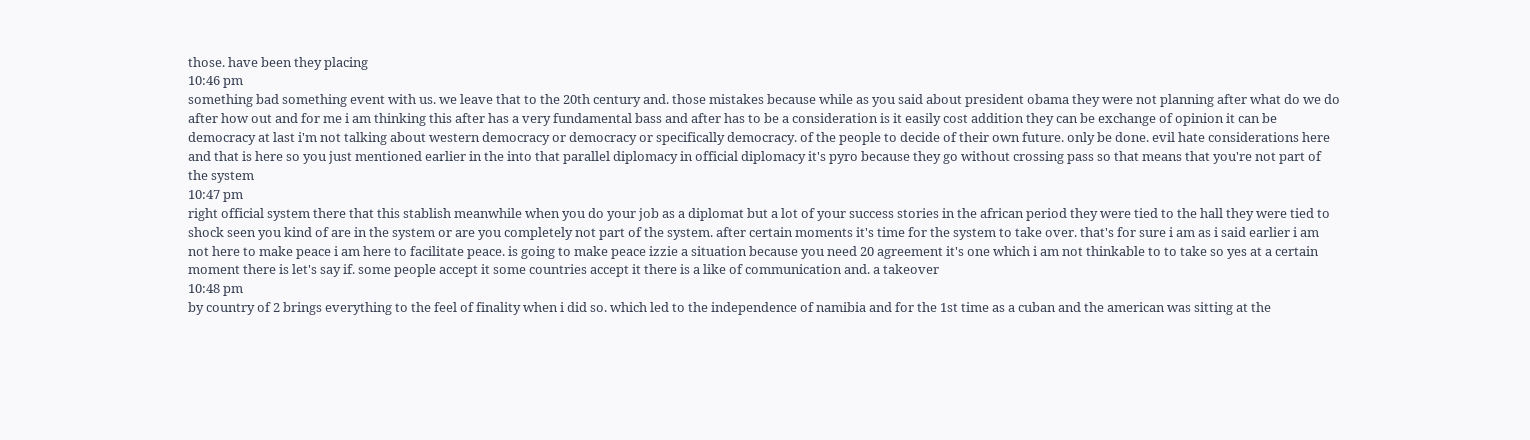those. have been they placing
10:46 pm
something bad something event with us. we leave that to the 20th century and. those mistakes because while as you said about president obama they were not planning after what do we do after how out and for me i am thinking this after has a very fundamental bass and after has to be a consideration is it easily cost addition they can be exchange of opinion it can be democracy at last i'm not talking about western democracy or democracy or specifically democracy. of the people to decide of their own future. only be done. evil hate considerations here and that is here so you just mentioned earlier in the into that parallel diplomacy in official diplomacy it's pyro because they go without crossing pass so that means that you're not part of the system
10:47 pm
right official system there that this stablish meanwhile when you do your job as a diplomat but a lot of your success stories in the african period they were tied to the hall they were tied to shock seen you kind of are in the system or are you completely not part of the system. after certain moments it's time for the system to take over. that's for sure i am as i said earlier i am not here to make peace i am here to facilitate peace. is going to make peace izzie a situation because you need 20 agreement it's one which i am not thinkable to to take so yes at a certain moment there is let's say if. some people accept it some countries accept it there is a like of communication and. a takeover
10:48 pm
by country of 2 brings everything to the feel of finality when i did so. which led to the independence of namibia and for the 1st time as a cuban and the american was sitting at the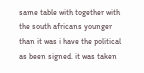same table with together with the south africans younger than it was i have the political as been signed. it was taken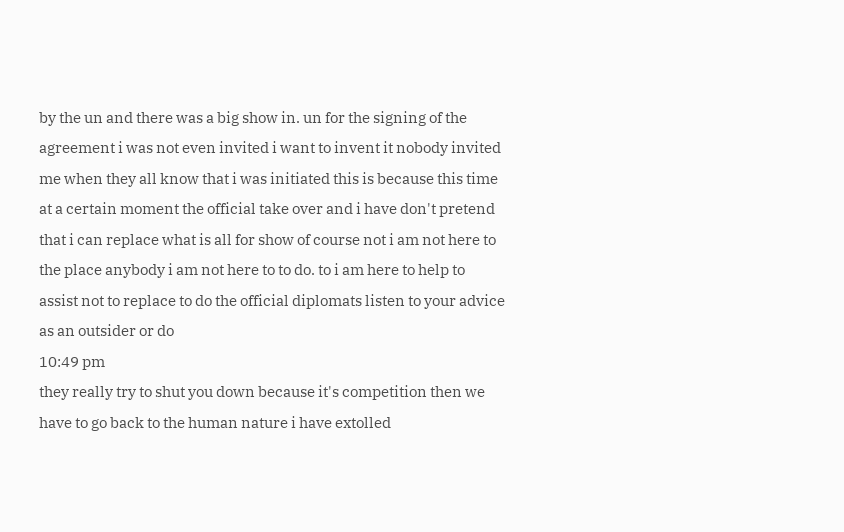by the un and there was a big show in. un for the signing of the agreement i was not even invited i want to invent it nobody invited me when they all know that i was initiated this is because this time at a certain moment the official take over and i have don't pretend that i can replace what is all for show of course not i am not here to the place anybody i am not here to to do. to i am here to help to assist not to replace to do the official diplomats listen to your advice as an outsider or do
10:49 pm
they really try to shut you down because it's competition then we have to go back to the human nature i have extolled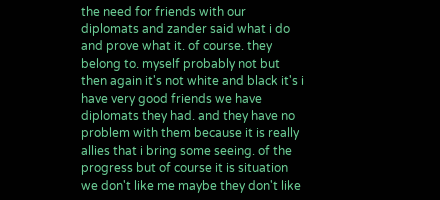the need for friends with our diplomats and zander said what i do and prove what it. of course. they belong to. myself probably not but then again it's not white and black it's i have very good friends we have diplomats they had. and they have no problem with them because it is really allies that i bring some seeing. of the progress but of course it is situation we don't like me maybe they don't like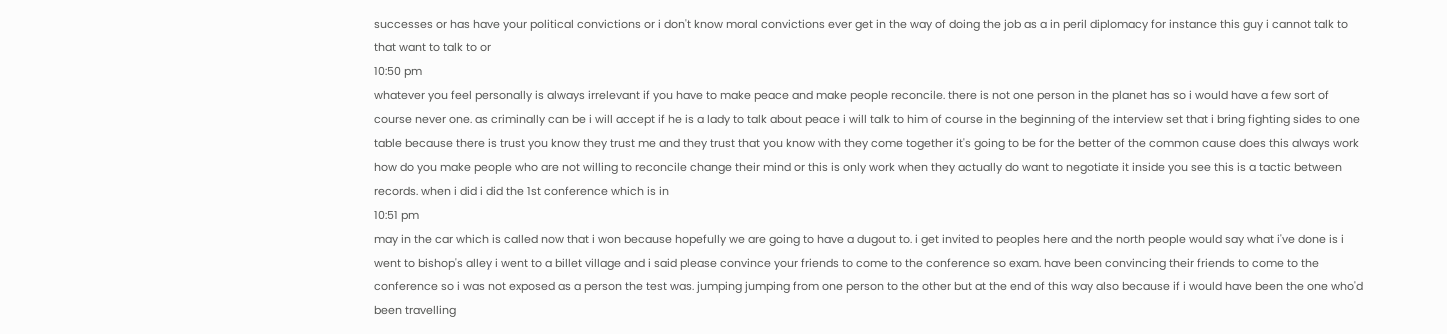successes or has have your political convictions or i don't know moral convictions ever get in the way of doing the job as a in peril diplomacy for instance this guy i cannot talk to that want to talk to or
10:50 pm
whatever you feel personally is always irrelevant if you have to make peace and make people reconcile. there is not one person in the planet has so i would have a few sort of course never one. as criminally can be i will accept if he is a lady to talk about peace i will talk to him of course in the beginning of the interview set that i bring fighting sides to one table because there is trust you know they trust me and they trust that you know with they come together it's going to be for the better of the common cause does this always work how do you make people who are not willing to reconcile change their mind or this is only work when they actually do want to negotiate it inside you see this is a tactic between records. when i did i did the 1st conference which is in
10:51 pm
may in the car which is called now that i won because hopefully we are going to have a dugout to. i get invited to peoples here and the north people would say what i've done is i went to bishop's alley i went to a billet village and i said please convince your friends to come to the conference so exam. have been convincing their friends to come to the conference so i was not exposed as a person the test was. jumping jumping from one person to the other but at the end of this way also because if i would have been the one who'd been travelling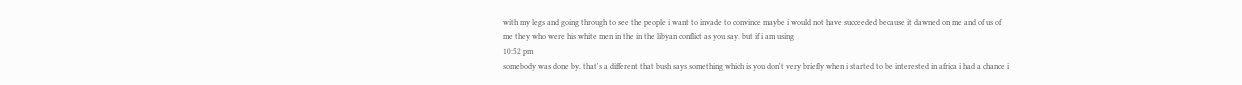with my legs and going through to see the people i want to invade to convince maybe i would not have succeeded because it dawned on me and of us of me they who were his white men in the in the libyan conflict as you say. but if i am using
10:52 pm
somebody was done by. that's a different that bush says something which is you don't very briefly when i started to be interested in africa i had a chance i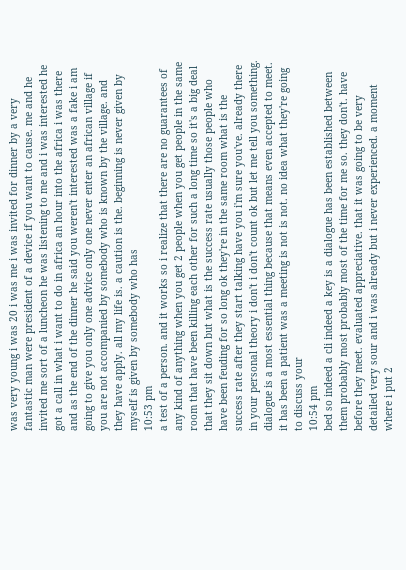was very young i was 20 i was me i was invited for dinner by a very fantastic man were president of a device if you want to cause. me and he invited me sort of a luncheon he was listening to me and i was interested he got a call in what i want to do in africa an hour into the africa i was there and as the end of the dinner he said you weren't interested was a fake i am going to give you only one advice only one never enter an african village if you are not accompanied by somebody who is known by the village. and they have apply. all my life is. a caution is the. beginning is never given by myself is given by somebody who has
10:53 pm
a test of a person. and it works so i realize that there are no guarantees of any kind of anything when you get 2 people when you get people in the same room that have been killing each other for such a long time so it's a big deal that they sit down but what is the success rate usually those people who have been feuding for so long ok they're in the same room what is the success rate after they start talking have you i'm sure you've. already there in your personal theory i don't i don't count ok but let me tell you something. dialogue is a most essential thing because that means even accepted to meet. it has been a patient was a meeting is not is not. no idea what they're going to discuss your
10:54 pm
bed so indeed a cli indeed a key is a dialogue has been established between them probably most probably most of the time for me so. they don't. have before they meet. evaluated appreciative. that it was going to be very detailed very sour and i was already but i never experienced. a moment where i put 2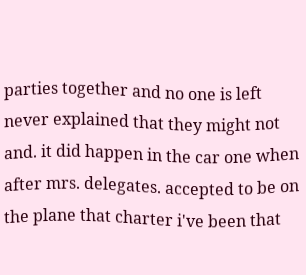parties together and no one is left never explained that they might not and. it did happen in the car one when after mrs. delegates. accepted to be on the plane that charter i've been that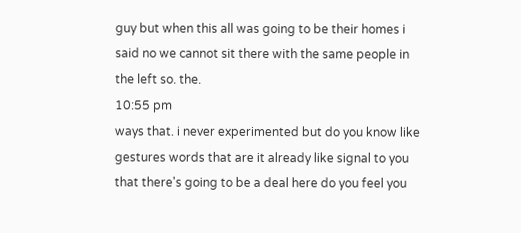guy but when this all was going to be their homes i said no we cannot sit there with the same people in the left so. the.
10:55 pm
ways that. i never experimented but do you know like gestures words that are it already like signal to you that there's going to be a deal here do you feel you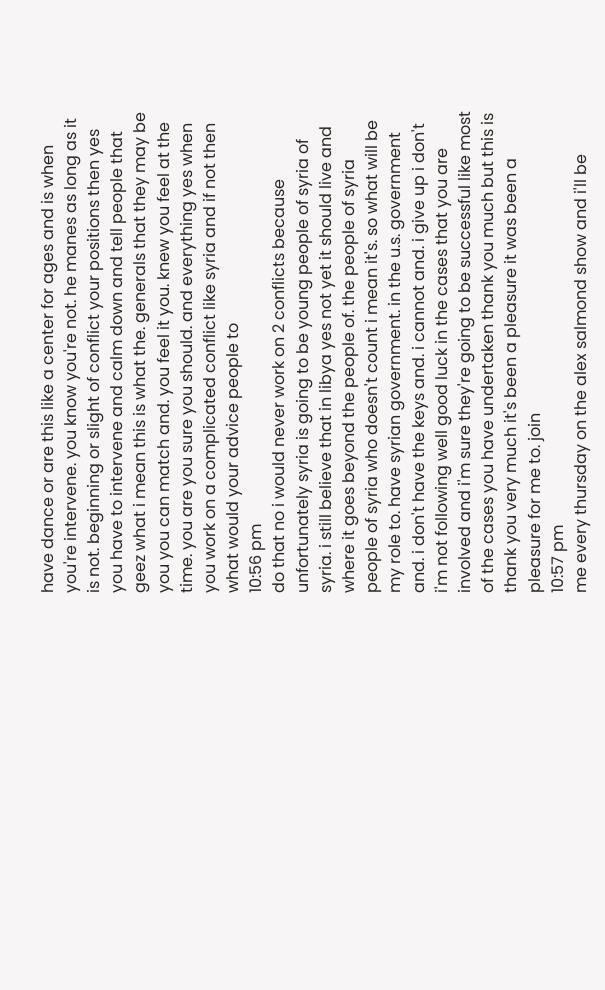have dance or are this like a center for ages and is when you're intervene. you know you're not. he manes as long as it is not. beginning or slight of conflict your positions then yes you have to intervene and calm down and tell people that geez what i mean this is what the. generals that they may be you you can match and. you feel it you. knew you feel at the time. you are you sure you should. and everything yes when you work on a complicated conflict like syria and if not then what would your advice people to
10:56 pm
do that no i would never work on 2 conflicts because unfortunately syria is going to be young people of syria of syria. i still believe that in libya yes not yet it should live and where it goes beyond the people of. the people of syria people of syria who doesn't count i mean it's. so what will be my role to. have syrian government. in the u.s. government and. i don't have the keys and. i cannot and. i give up i don't i'm not following well good luck in the cases that you are involved and i'm sure they're going to be successful like most of the cases you have undertaken thank you much but this is thank you very much it's been a pleasure it was been a pleasure for me to. join
10:57 pm
me every thursday on the alex salmond show and i'll be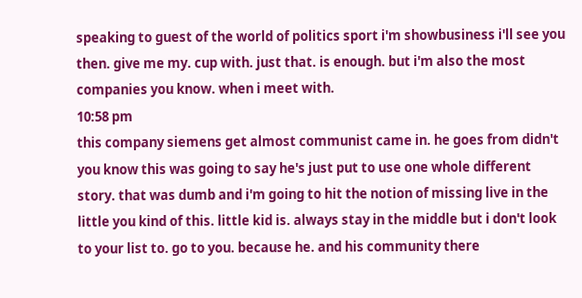speaking to guest of the world of politics sport i'm showbusiness i'll see you then. give me my. cup with. just that. is enough. but i'm also the most companies you know. when i meet with.
10:58 pm
this company siemens get almost communist came in. he goes from didn't you know this was going to say he's just put to use one whole different story. that was dumb and i'm going to hit the notion of missing live in the little you kind of this. little kid is. always stay in the middle but i don't look to your list to. go to you. because he. and his community there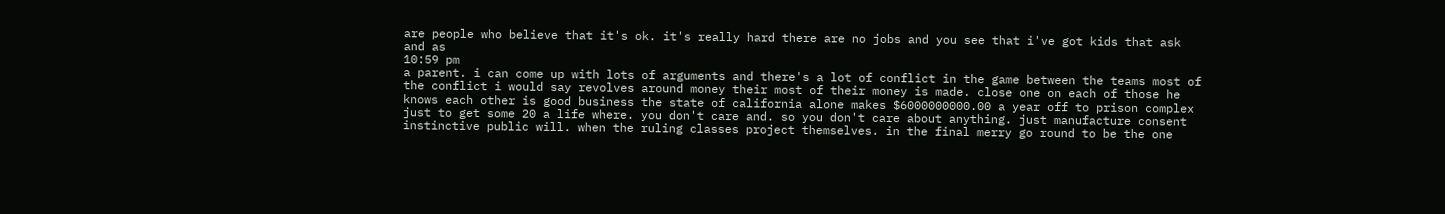are people who believe that it's ok. it's really hard there are no jobs and you see that i've got kids that ask and as
10:59 pm
a parent. i can come up with lots of arguments and there's a lot of conflict in the game between the teams most of the conflict i would say revolves around money their most of their money is made. close one on each of those he knows each other is good business the state of california alone makes $6000000000.00 a year off to prison complex just to get some 20 a life where. you don't care and. so you don't care about anything. just manufacture consent instinctive public will. when the ruling classes project themselves. in the final merry go round to be the one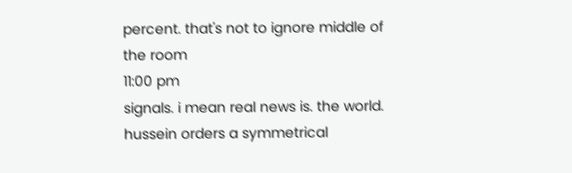percent. that's not to ignore middle of the room
11:00 pm
signals. i mean real news is. the world. hussein orders a symmetrical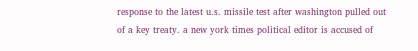response to the latest u.s. missile test after washington pulled out of a key treaty. a new york times political editor is accused of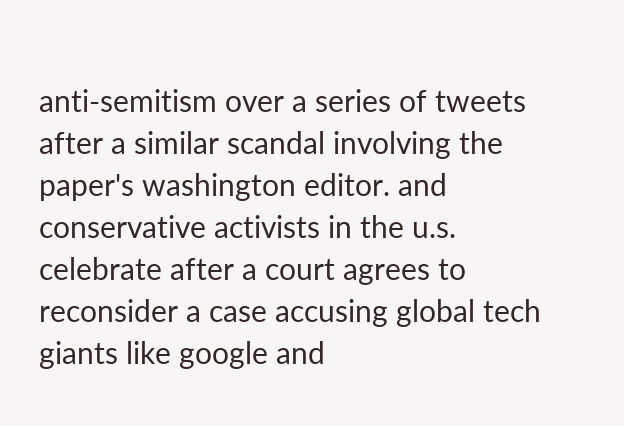anti-semitism over a series of tweets after a similar scandal involving the paper's washington editor. and conservative activists in the u.s. celebrate after a court agrees to reconsider a case accusing global tech giants like google and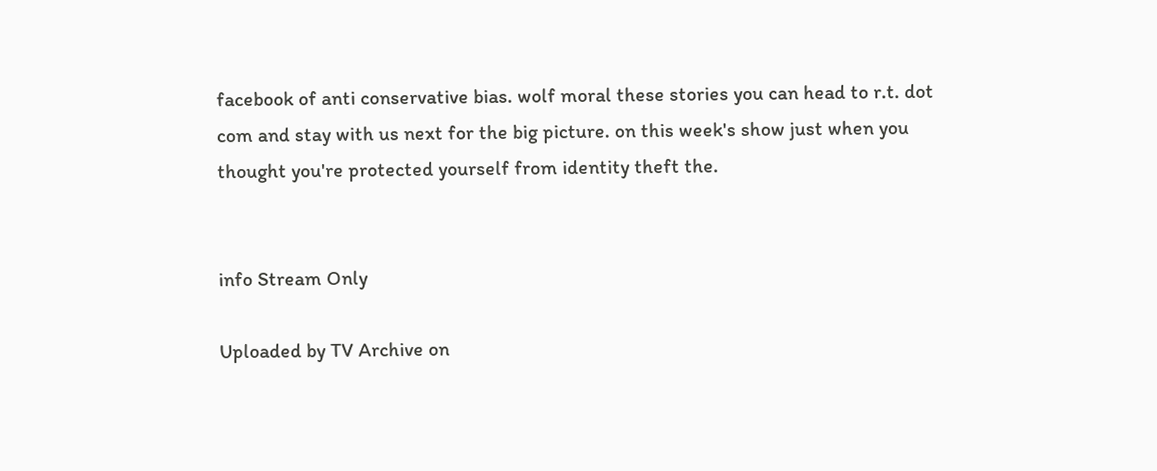facebook of anti conservative bias. wolf moral these stories you can head to r.t. dot com and stay with us next for the big picture. on this week's show just when you thought you're protected yourself from identity theft the.


info Stream Only

Uploaded by TV Archive on